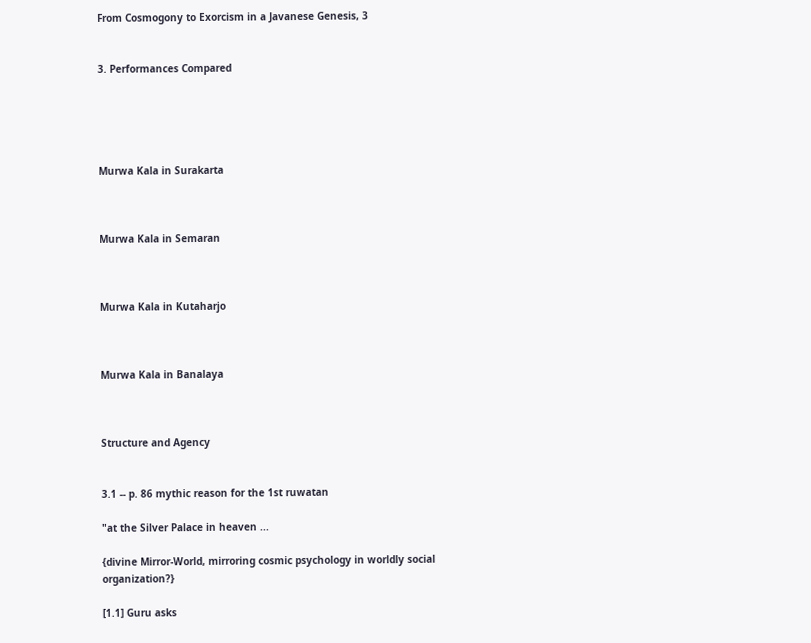From Cosmogony to Exorcism in a Javanese Genesis, 3


3. Performances Compared





Murwa Kala in Surakarta



Murwa Kala in Semaran



Murwa Kala in Kutaharjo



Murwa Kala in Banalaya



Structure and Agency


3.1 -- p. 86 mythic reason for the 1st ruwatan

"at the Silver Palace in heaven ...

{divine Mirror-World, mirroring cosmic psychology in worldly social organization?}

[1.1] Guru asks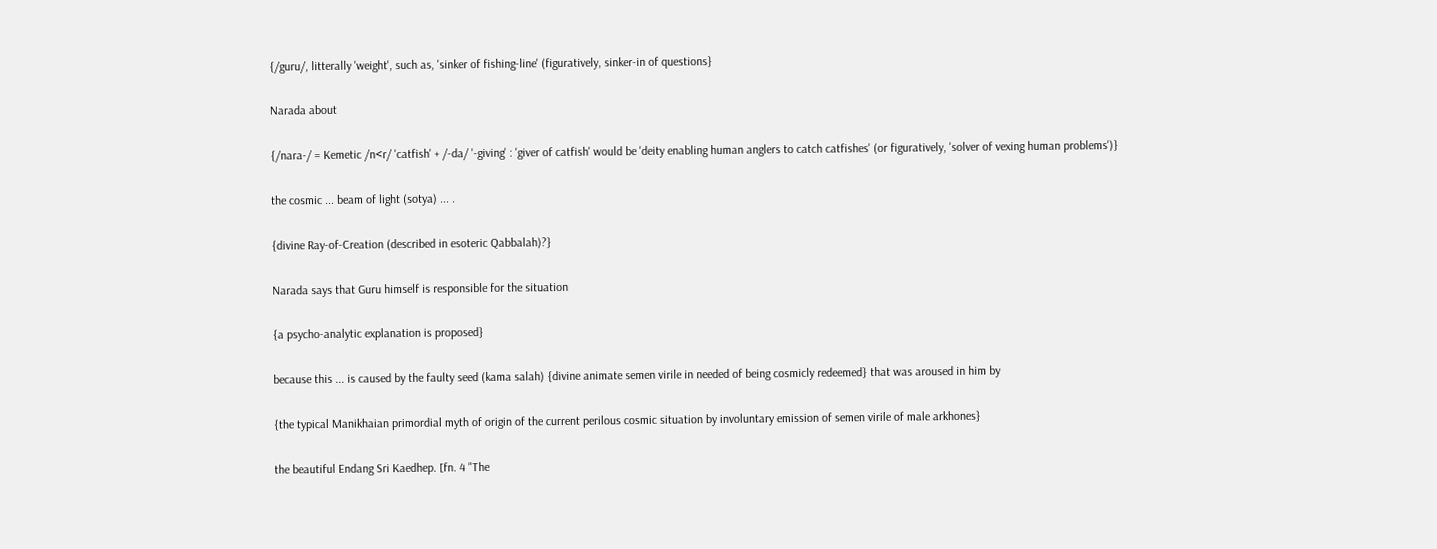{/guru/, litterally 'weight', such as, 'sinker of fishing-line' (figuratively, sinker-in of questions}

Narada about

{/nara-/ = Kemetic /n<r/ 'catfish' + /-da/ '-giving' : 'giver of catfish' would be 'deity enabling human anglers to catch catfishes' (or figuratively, 'solver of vexing human problems')}

the cosmic ... beam of light (sotya) ... .

{divine Ray-of-Creation (described in esoteric Qabbalah)?}

Narada says that Guru himself is responsible for the situation

{a psycho-analytic explanation is proposed}

because this ... is caused by the faulty seed (kama salah) {divine animate semen virile in needed of being cosmicly redeemed} that was aroused in him by

{the typical Manikhaian primordial myth of origin of the current perilous cosmic situation by involuntary emission of semen virile of male arkhones}

the beautiful Endang Sri Kaedhep. [fn. 4 "The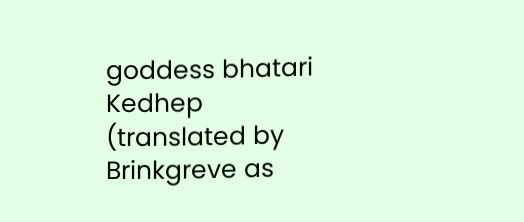goddess bhatari Kedhep (translated by Brinkgreve as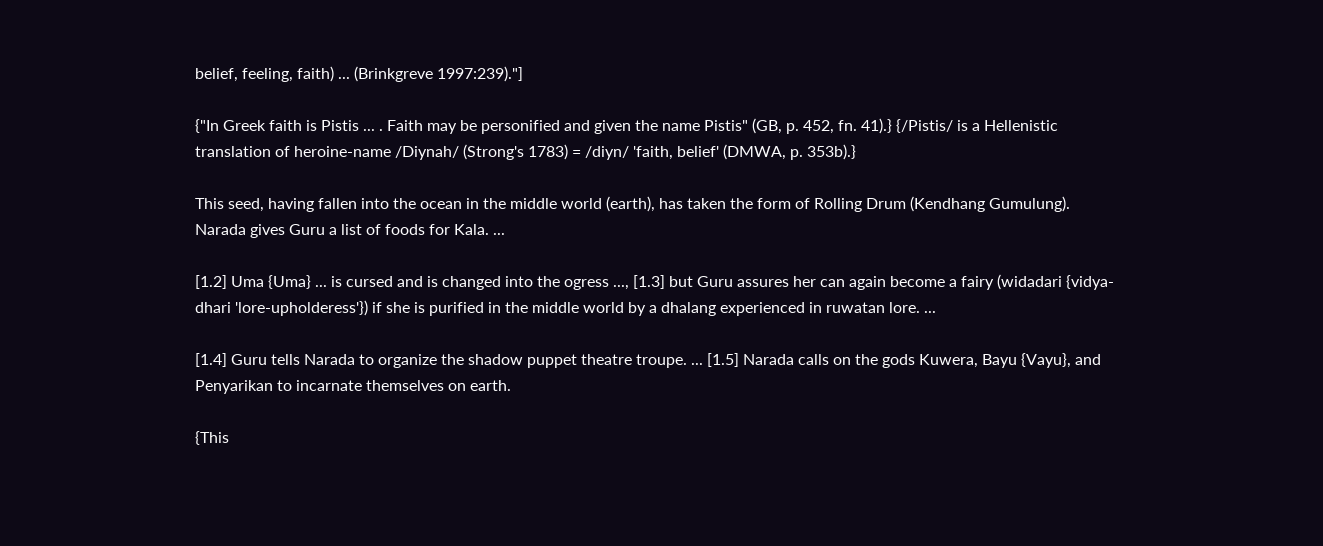belief, feeling, faith) ... (Brinkgreve 1997:239)."]

{"In Greek faith is Pistis ... . Faith may be personified and given the name Pistis" (GB, p. 452, fn. 41).} {/Pistis/ is a Hellenistic translation of heroine-name /Diynah/ (Strong's 1783) = /diyn/ 'faith, belief' (DMWA, p. 353b).}

This seed, having fallen into the ocean in the middle world (earth), has taken the form of Rolling Drum (Kendhang Gumulung). Narada gives Guru a list of foods for Kala. ...

[1.2] Uma {Uma} ... is cursed and is changed into the ogress ..., [1.3] but Guru assures her can again become a fairy (widadari {vidya-dhari 'lore-upholderess'}) if she is purified in the middle world by a dhalang experienced in ruwatan lore. ...

[1.4] Guru tells Narada to organize the shadow puppet theatre troupe. ... [1.5] Narada calls on the gods Kuwera, Bayu {Vayu}, and Penyarikan to incarnate themselves on earth.

{This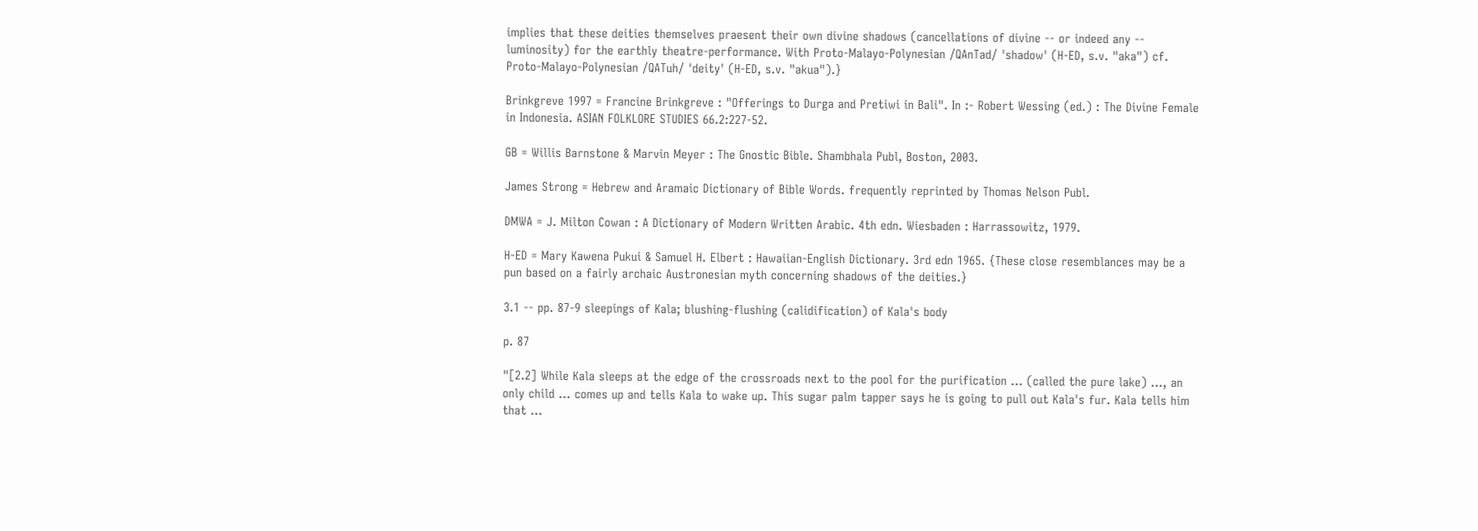implies that these deities themselves praesent their own divine shadows (cancellations of divine -- or indeed any -- luminosity) for the earthly theatre-performance. With Proto-Malayo-Polynesian /QAnTad/ 'shadow' (H-ED, s.v. "aka") cf. Proto-Malayo-Polynesian /QATuh/ 'deity' (H-ED, s.v. "akua").}

Brinkgreve 1997 = Francine Brinkgreve : "Offerings to Durga and Pretiwi in Bali". In :- Robert Wessing (ed.) : The Divine Female in Indonesia. ASIAN FOLKLORE STUDIES 66.2:227-52.

GB = Willis Barnstone & Marvin Meyer : The Gnostic Bible. Shambhala Publ, Boston, 2003.

James Strong = Hebrew and Aramaic Dictionary of Bible Words. frequently reprinted by Thomas Nelson Publ.

DMWA = J. Milton Cowan : A Dictionary of Modern Written Arabic. 4th edn. Wiesbaden : Harrassowitz, 1979.

H-ED = Mary Kawena Pukui & Samuel H. Elbert : Hawaiian-English Dictionary. 3rd edn 1965. {These close resemblances may be a pun based on a fairly archaic Austronesian myth concerning shadows of the deities.}

3.1 -- pp. 87-9 sleepings of Kala; blushing-flushing (calidification) of Kala's body

p. 87

"[2.2] While Kala sleeps at the edge of the crossroads next to the pool for the purification ... (called the pure lake) ..., an only child ... comes up and tells Kala to wake up. This sugar palm tapper says he is going to pull out Kala's fur. Kala tells him that ...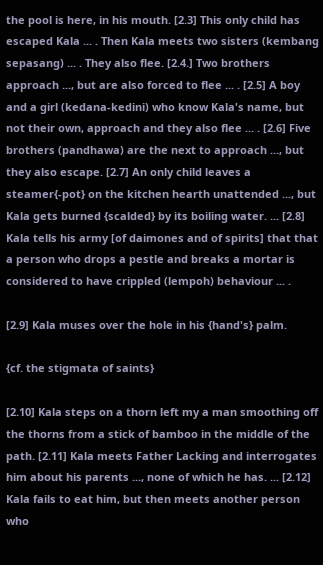the pool is here, in his mouth. [2.3] This only child has escaped Kala ... . Then Kala meets two sisters (kembang sepasang) ... . They also flee. [2.4.] Two brothers approach ..., but are also forced to flee ... . [2.5] A boy and a girl (kedana-kedini) who know Kala's name, but not their own, approach and they also flee ... . [2.6] Five brothers (pandhawa) are the next to approach ..., but they also escape. [2.7] An only child leaves a steamer{-pot} on the kitchen hearth unattended ..., but Kala gets burned {scalded} by its boiling water. ... [2.8] Kala tells his army [of daimones and of spirits] that that a person who drops a pestle and breaks a mortar is considered to have crippled (lempoh) behaviour ... .

[2.9] Kala muses over the hole in his {hand's} palm.

{cf. the stigmata of saints}

[2.10] Kala steps on a thorn left my a man smoothing off the thorns from a stick of bamboo in the middle of the path. [2.11] Kala meets Father Lacking and interrogates him about his parents ..., none of which he has. ... [2.12] Kala fails to eat him, but then meets another person who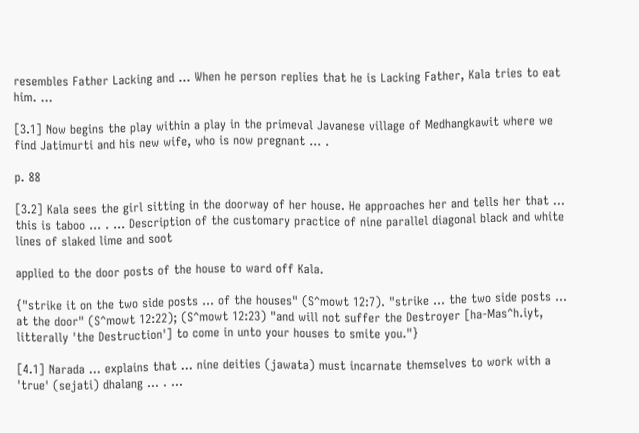resembles Father Lacking and ... When he person replies that he is Lacking Father, Kala tries to eat him. ...

[3.1] Now begins the play within a play in the primeval Javanese village of Medhangkawit where we find Jatimurti and his new wife, who is now pregnant ... .

p. 88

[3.2] Kala sees the girl sitting in the doorway of her house. He approaches her and tells her that ... this is taboo ... . ... Description of the customary practice of nine parallel diagonal black and white lines of slaked lime and soot

applied to the door posts of the house to ward off Kala.

{"strike it on the two side posts ... of the houses" (S^mowt 12:7). "strike ... the two side posts ... at the door" (S^mowt 12:22); (S^mowt 12:23) "and will not suffer the Destroyer [ha-Mas^h.iyt, litterally 'the Destruction'] to come in unto your houses to smite you."}

[4.1] Narada ... explains that ... nine deities (jawata) must incarnate themselves to work with a 'true' (sejati) dhalang ... . ...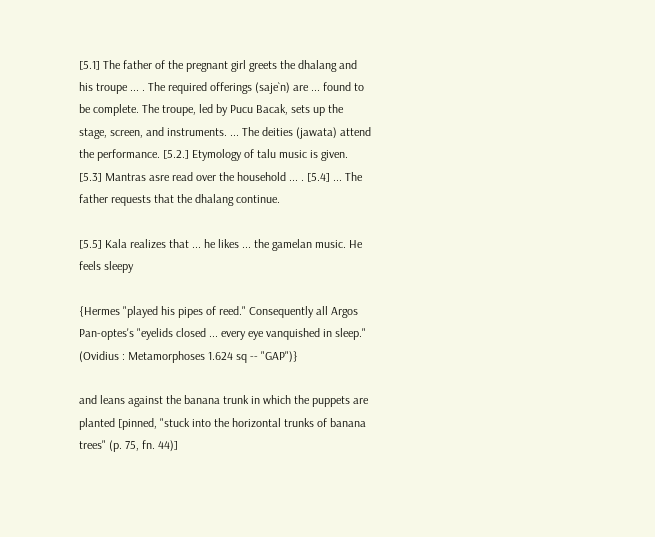[5.1] The father of the pregnant girl greets the dhalang and his troupe ... . The required offerings (saje`n) are ... found to be complete. The troupe, led by Pucu Bacak, sets up the stage, screen, and instruments. ... The deities (jawata) attend the performance. [5.2.] Etymology of talu music is given. [5.3] Mantras asre read over the household ... . [5.4] ... The father requests that the dhalang continue.

[5.5] Kala realizes that ... he likes ... the gamelan music. He feels sleepy

{Hermes "played his pipes of reed." Consequently all Argos Pan-optes's "eyelids closed ... every eye vanquished in sleep." (Ovidius : Metamorphoses 1.624 sq -- "GAP")}

and leans against the banana trunk in which the puppets are planted [pinned, "stuck into the horizontal trunks of banana trees" (p. 75, fn. 44)]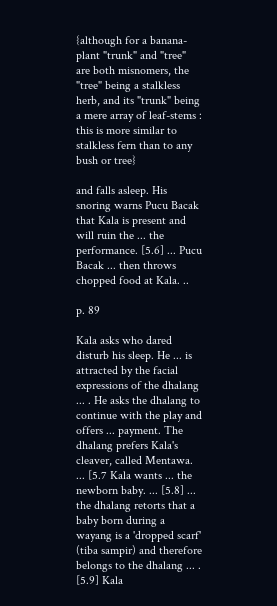{although for a banana-plant "trunk" and "tree" are both misnomers, the "tree" being a stalkless herb, and its "trunk" being a mere array of leaf-stems : this is more similar to stalkless fern than to any bush or tree}

and falls asleep. His snoring warns Pucu Bacak that Kala is present and will ruin the ... the performance. [5.6] ... Pucu Bacak ... then throws chopped food at Kala. ..

p. 89

Kala asks who dared disturb his sleep. He ... is attracted by the facial expressions of the dhalang ... . He asks the dhalang to continue with the play and offers ... payment. The dhalang prefers Kala's cleaver, called Mentawa. ... [5.7 Kala wants ... the newborn baby. ... [5.8] ... the dhalang retorts that a baby born during a wayang is a 'dropped scarf' (tiba sampir) and therefore belongs to the dhalang ... . [5.9] Kala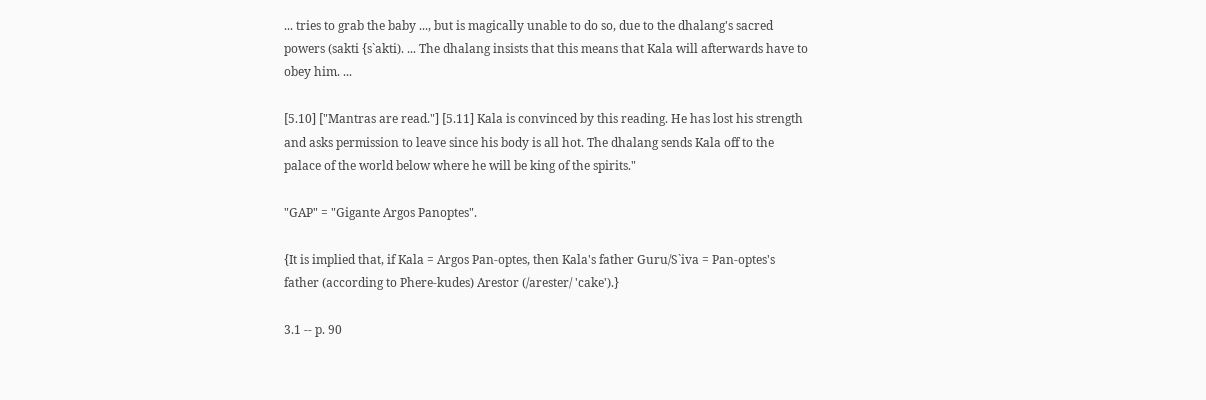... tries to grab the baby ..., but is magically unable to do so, due to the dhalang's sacred powers (sakti {s`akti). ... The dhalang insists that this means that Kala will afterwards have to obey him. ...

[5.10] ["Mantras are read."] [5.11] Kala is convinced by this reading. He has lost his strength and asks permission to leave since his body is all hot. The dhalang sends Kala off to the palace of the world below where he will be king of the spirits."

"GAP" = "Gigante Argos Panoptes".

{It is implied that, if Kala = Argos Pan-optes, then Kala's father Guru/S`iva = Pan-optes's father (according to Phere-kudes) Arestor (/arester/ 'cake').}

3.1 -- p. 90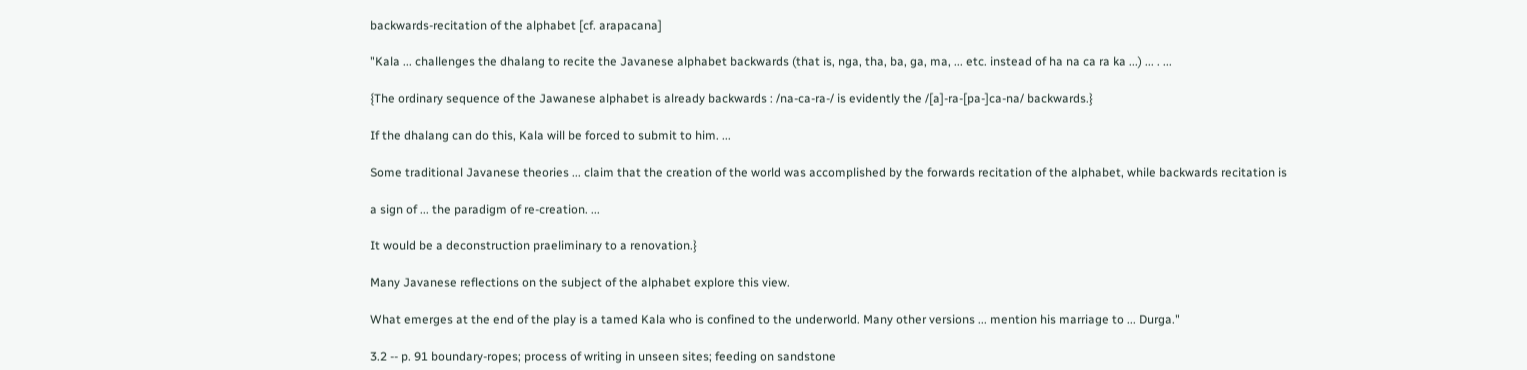backwards-recitation of the alphabet [cf. arapacana]

"Kala ... challenges the dhalang to recite the Javanese alphabet backwards (that is, nga, tha, ba, ga, ma, ... etc. instead of ha na ca ra ka ...) ... . ...

{The ordinary sequence of the Jawanese alphabet is already backwards : /na-ca-ra-/ is evidently the /[a]-ra-[pa-]ca-na/ backwards.}

If the dhalang can do this, Kala will be forced to submit to him. ...

Some traditional Javanese theories ... claim that the creation of the world was accomplished by the forwards recitation of the alphabet, while backwards recitation is

a sign of ... the paradigm of re-creation. ...

It would be a deconstruction praeliminary to a renovation.}

Many Javanese reflections on the subject of the alphabet explore this view.

What emerges at the end of the play is a tamed Kala who is confined to the underworld. Many other versions ... mention his marriage to ... Durga."

3.2 -- p. 91 boundary-ropes; process of writing in unseen sites; feeding on sandstone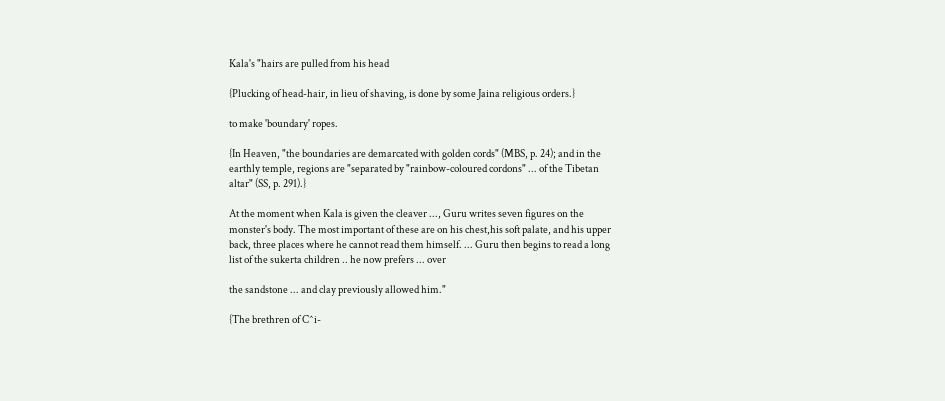Kala's "hairs are pulled from his head

{Plucking of head-hair, in lieu of shaving, is done by some Jaina religious orders.}

to make 'boundary' ropes.

{In Heaven, "the boundaries are demarcated with golden cords" (MBS, p. 24); and in the earthly temple, regions are "separated by "rainbow-coloured cordons" ... of the Tibetan altar" (SS, p. 291).}

At the moment when Kala is given the cleaver ..., Guru writes seven figures on the monster's body. The most important of these are on his chest,his soft palate, and his upper back, three places where he cannot read them himself. ... Guru then begins to read a long list of the sukerta children .. he now prefers ... over

the sandstone ... and clay previously allowed him."

{The brethren of C^i-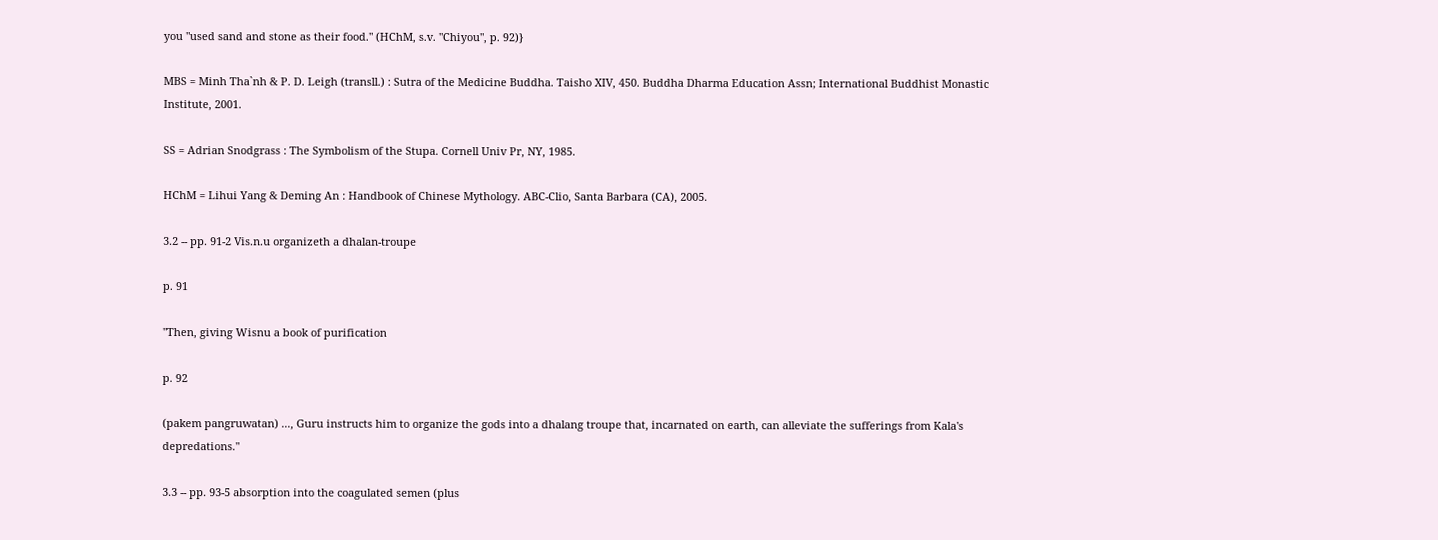you "used sand and stone as their food." (HChM, s.v. "Chiyou", p. 92)}

MBS = Minh Tha`nh & P. D. Leigh (transll.) : Sutra of the Medicine Buddha. Taisho XIV, 450. Buddha Dharma Education Assn; International Buddhist Monastic Institute, 2001.

SS = Adrian Snodgrass : The Symbolism of the Stupa. Cornell Univ Pr, NY, 1985.

HChM = Lihui Yang & Deming An : Handbook of Chinese Mythology. ABC-Clio, Santa Barbara (CA), 2005.

3.2 -- pp. 91-2 Vis.n.u organizeth a dhalan-troupe

p. 91

"Then, giving Wisnu a book of purification

p. 92

(pakem pangruwatan) ..., Guru instructs him to organize the gods into a dhalang troupe that, incarnated on earth, can alleviate the sufferings from Kala's depredations."

3.3 -- pp. 93-5 absorption into the coagulated semen (plus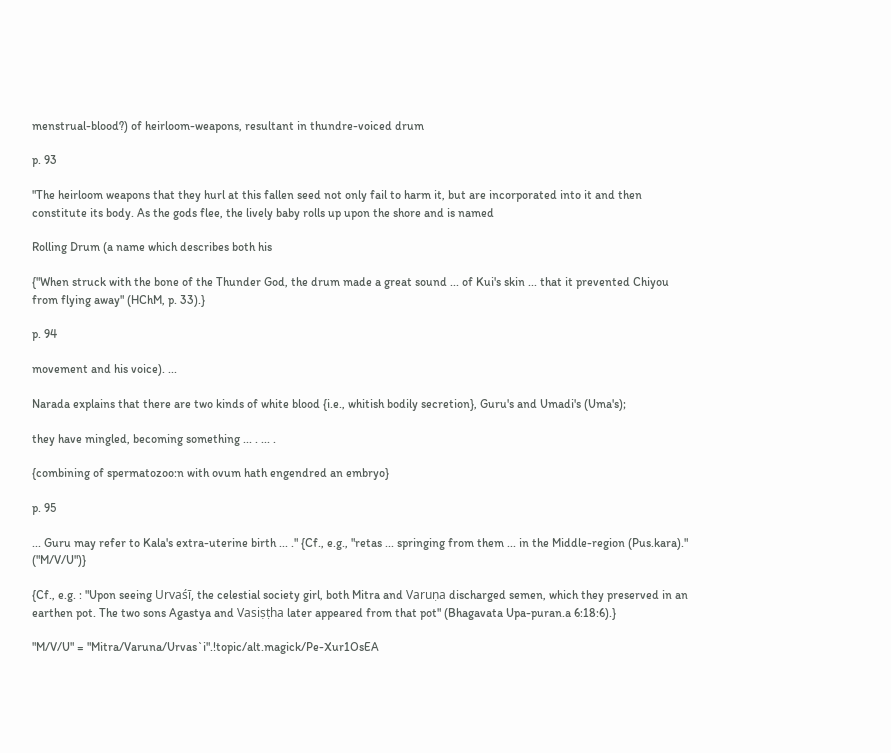menstrual-blood?) of heirloom-weapons, resultant in thundre-voiced drum

p. 93

"The heirloom weapons that they hurl at this fallen seed not only fail to harm it, but are incorporated into it and then constitute its body. As the gods flee, the lively baby rolls up upon the shore and is named

Rolling Drum (a name which describes both his

{"When struck with the bone of the Thunder God, the drum made a great sound ... of Kui's skin ... that it prevented Chiyou from flying away" (HChM, p. 33).}

p. 94

movement and his voice). ...

Narada explains that there are two kinds of white blood {i.e., whitish bodily secretion}, Guru's and Umadi's (Uma's);

they have mingled, becoming something ... . ... .

{combining of spermatozoo:n with ovum hath engendred an embryo}

p. 95

... Guru may refer to Kala's extra-uterine birth ... ." {Cf., e.g., "retas ... springing from them ... in the Middle-region (Pus.kara)." ("M/V/U")}

{Cf., e.g. : "Upon seeing Urvaśī, the celestial society girl, both Mitra and Varuṇa discharged semen, which they preserved in an earthen pot. The two sons Agastya and Vasiṣṭha later appeared from that pot" (Bhagavata Upa-puran.a 6:18:6).}

"M/V/U" = "Mitra/Varuna/Urvas`i".!topic/alt.magick/Pe-Xur1OsEA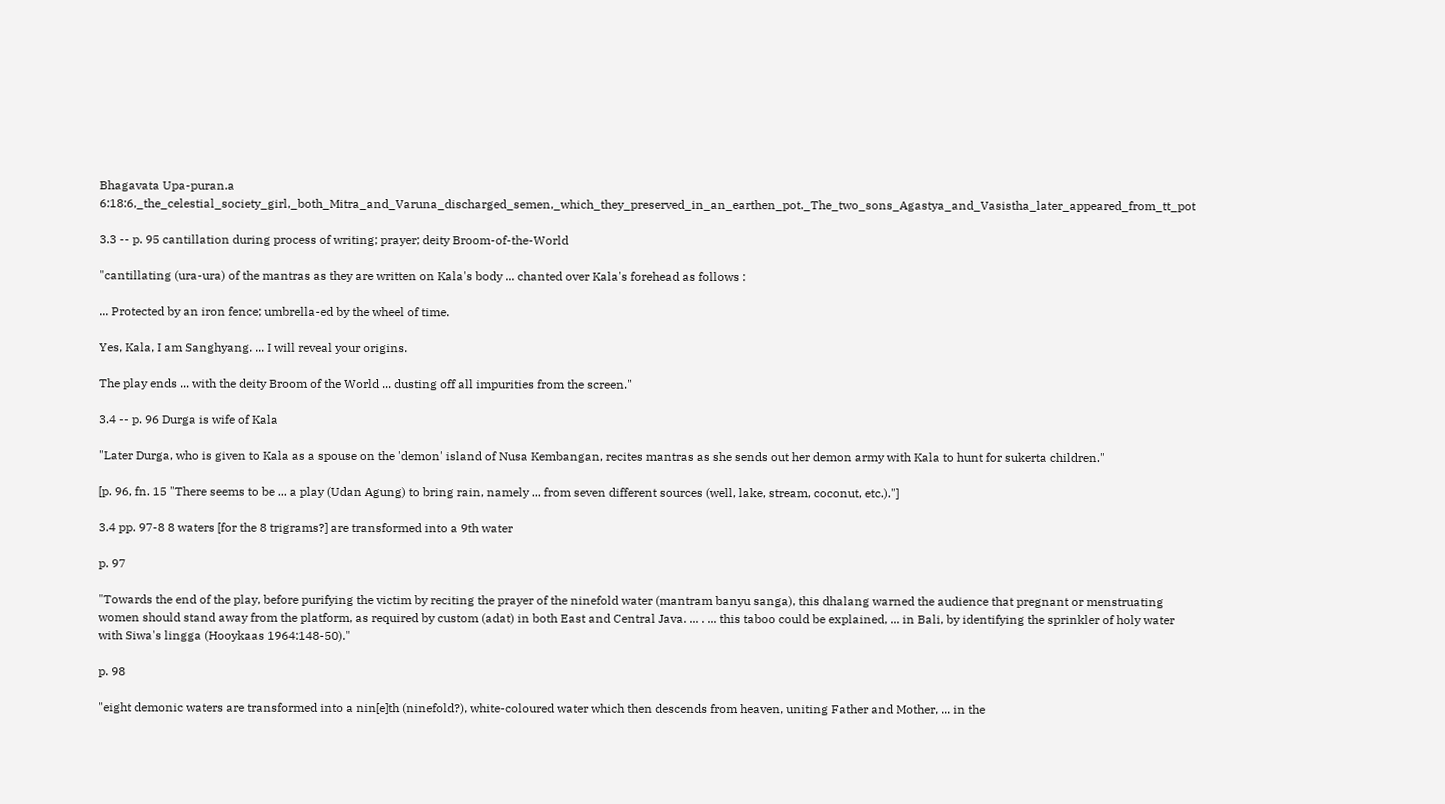Bhagavata Upa-puran.a 6:18:6,_the_celestial_society_girl,_both_Mitra_and_Varuna_discharged_semen,_which_they_preserved_in_an_earthen_pot._The_two_sons_Agastya_and_Vasistha_later_appeared_from_tt_pot

3.3 -- p. 95 cantillation during process of writing; prayer; deity Broom-of-the-World

"cantillating (ura-ura) of the mantras as they are written on Kala's body ... chanted over Kala's forehead as follows :

... Protected by an iron fence; umbrella-ed by the wheel of time.

Yes, Kala, I am Sanghyang. ... I will reveal your origins.

The play ends ... with the deity Broom of the World ... dusting off all impurities from the screen."

3.4 -- p. 96 Durga is wife of Kala

"Later Durga, who is given to Kala as a spouse on the 'demon' island of Nusa Kembangan, recites mantras as she sends out her demon army with Kala to hunt for sukerta children."

[p. 96, fn. 15 "There seems to be ... a play (Udan Agung) to bring rain, namely ... from seven different sources (well, lake, stream, coconut, etc.)."]

3.4 pp. 97-8 8 waters [for the 8 trigrams?] are transformed into a 9th water

p. 97

"Towards the end of the play, before purifying the victim by reciting the prayer of the ninefold water (mantram banyu sanga), this dhalang warned the audience that pregnant or menstruating women should stand away from the platform, as required by custom (adat) in both East and Central Java. ... . ... this taboo could be explained, ... in Bali, by identifying the sprinkler of holy water with Siwa's lingga (Hooykaas 1964:148-50)."

p. 98

"eight demonic waters are transformed into a nin[e]th (ninefold?), white-coloured water which then descends from heaven, uniting Father and Mother, ... in the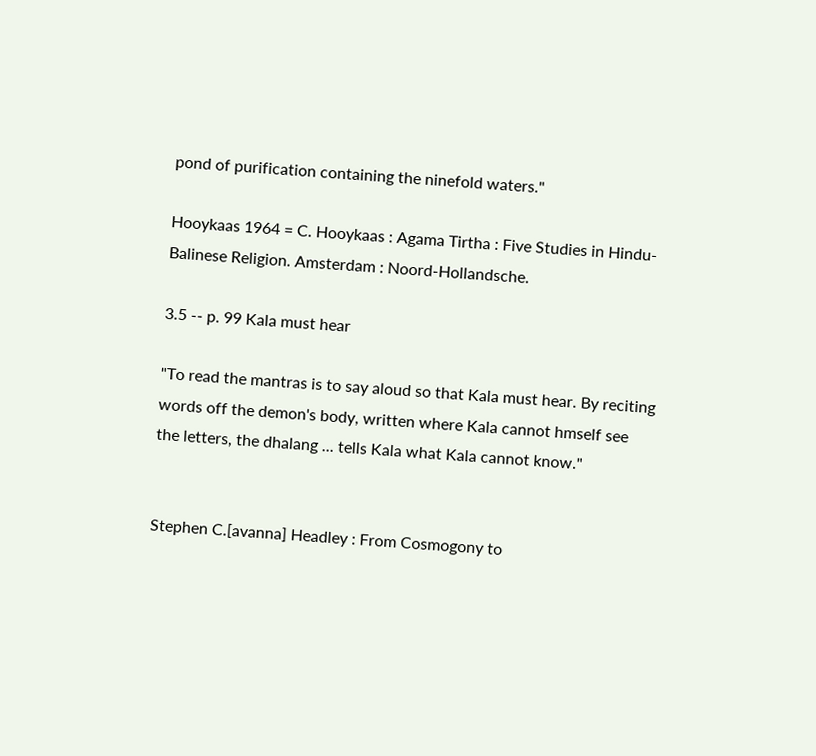pond of purification containing the ninefold waters."

Hooykaas 1964 = C. Hooykaas : Agama Tirtha : Five Studies in Hindu-Balinese Religion. Amsterdam : Noord-Hollandsche.

3.5 -- p. 99 Kala must hear

"To read the mantras is to say aloud so that Kala must hear. By reciting words off the demon's body, written where Kala cannot hmself see the letters, the dhalang ... tells Kala what Kala cannot know."


Stephen C.[avanna] Headley : From Cosmogony to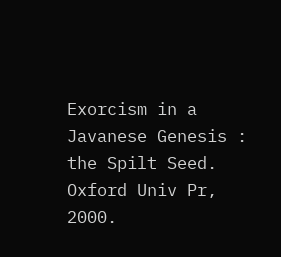Exorcism in a Javanese Genesis : the Spilt Seed. Oxford Univ Pr, 2000.